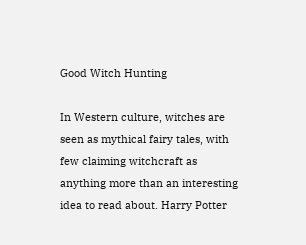Good Witch Hunting

In Western culture, witches are seen as mythical fairy tales, with few claiming witchcraft as anything more than an interesting idea to read about. Harry Potter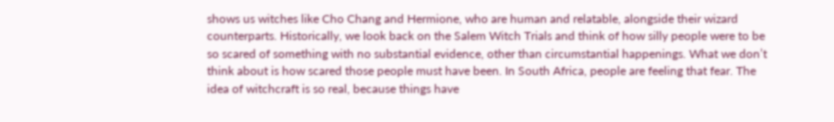shows us witches like Cho Chang and Hermione, who are human and relatable, alongside their wizard counterparts. Historically, we look back on the Salem Witch Trials and think of how silly people were to be so scared of something with no substantial evidence, other than circumstantial happenings. What we don’t think about is how scared those people must have been. In South Africa, people are feeling that fear. The idea of witchcraft is so real, because things have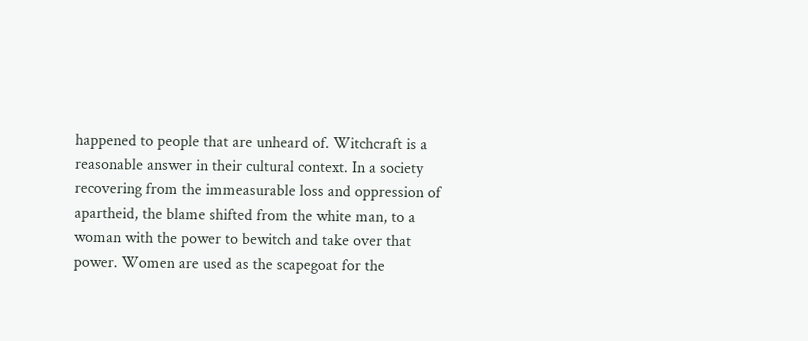happened to people that are unheard of. Witchcraft is a reasonable answer in their cultural context. In a society recovering from the immeasurable loss and oppression of apartheid, the blame shifted from the white man, to a woman with the power to bewitch and take over that power. Women are used as the scapegoat for the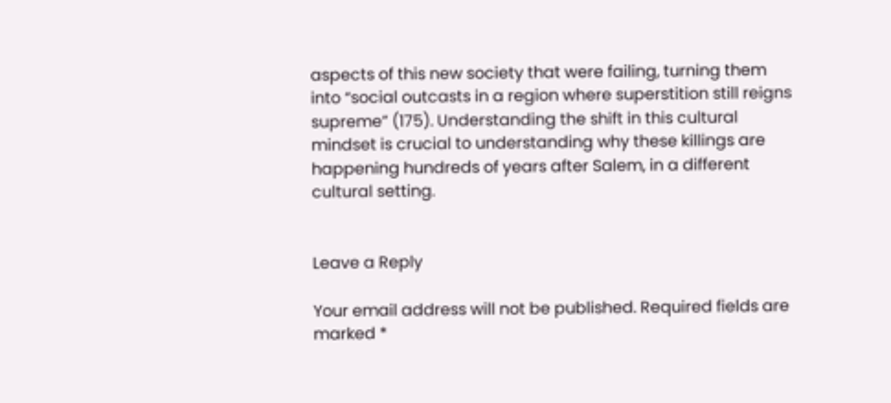aspects of this new society that were failing, turning them into “social outcasts in a region where superstition still reigns supreme” (175). Understanding the shift in this cultural mindset is crucial to understanding why these killings are happening hundreds of years after Salem, in a different cultural setting.


Leave a Reply

Your email address will not be published. Required fields are marked *